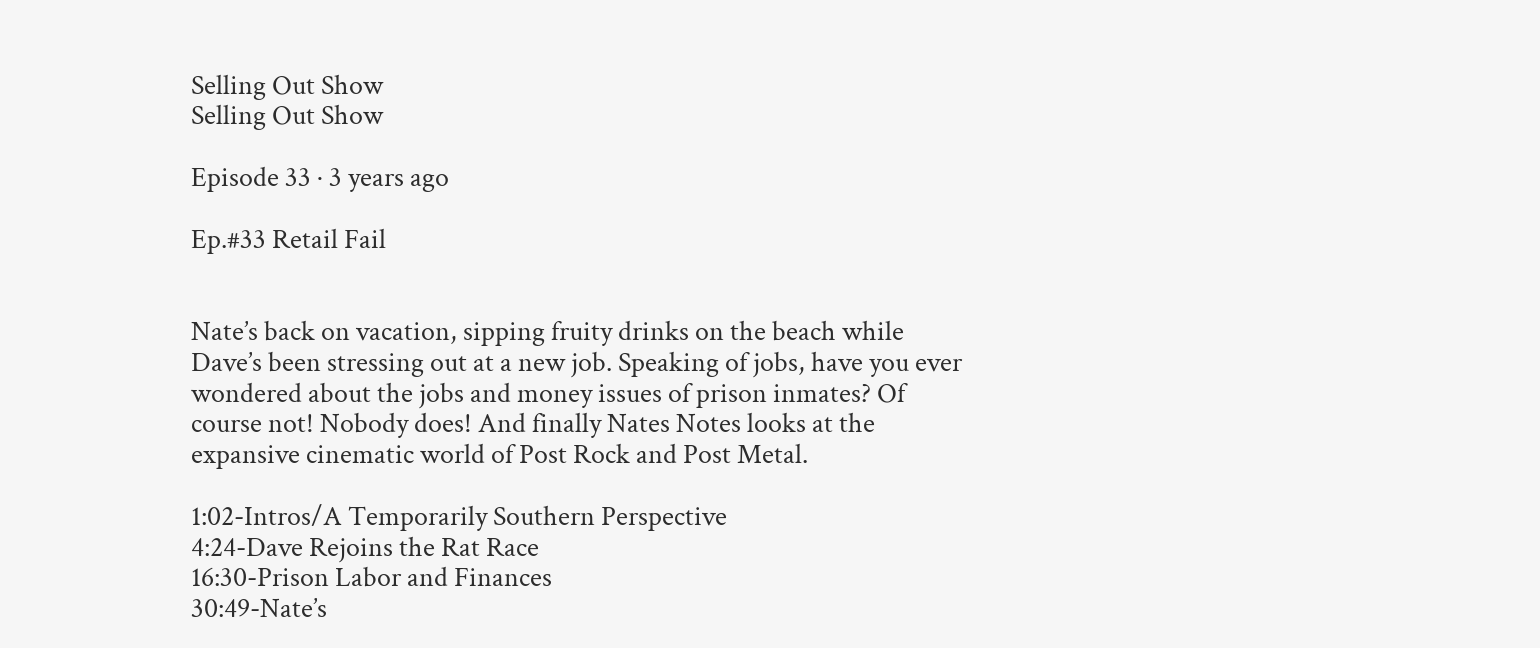Selling Out Show
Selling Out Show

Episode 33 · 3 years ago

Ep.#33 Retail Fail


Nate’s back on vacation, sipping fruity drinks on the beach while Dave’s been stressing out at a new job. Speaking of jobs, have you ever wondered about the jobs and money issues of prison inmates? Of course not! Nobody does! And finally Nates Notes looks at the expansive cinematic world of Post Rock and Post Metal.

1:02-Intros/A Temporarily Southern Perspective
4:24-Dave Rejoins the Rat Race
16:30-Prison Labor and Finances
30:49-Nate’s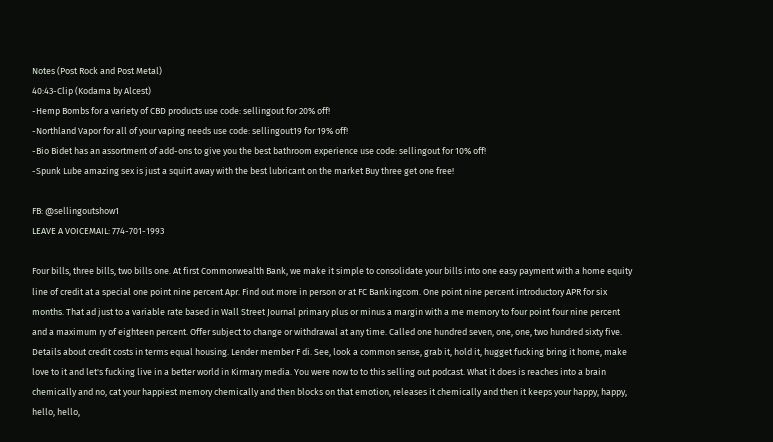Notes (Post Rock and Post Metal)
40:43-Clip (Kodama by Alcest)
-Hemp Bombs for a variety of CBD products use code: sellingout for 20% off!
-Northland Vapor for all of your vaping needs use code: sellingout19 for 19% off!
-Bio Bidet has an assortment of add-ons to give you the best bathroom experience use code: sellingout for 10% off!
-Spunk Lube amazing sex is just a squirt away with the best lubricant on the market Buy three get one free!

FB: @sellingoutshow1
LEAVE A VOICEMAIL: 774-701-1993

Four bills, three bills, two bills one. At first Commonwealth Bank, we make it simple to consolidate your bills into one easy payment with a home equity line of credit at a special one point nine percent Apr. Find out more in person or at FC Bankingcom. One point nine percent introductory APR for six months. That ad just to a variable rate based in Wall Street Journal primary plus or minus a margin with a me memory to four point four nine percent and a maximum ry of eighteen percent. Offer subject to change or withdrawal at any time. Called one hundred seven, one, one, two hundred sixty five. Details about credit costs in terms equal housing. Lender member F di. See, look a common sense, grab it, hold it, hugget fucking bring it home, make love to it and let's fucking live in a better world in Kirmary media. You were now to to this selling out podcast. What it does is reaches into a brain chemically and no, cat your happiest memory chemically and then blocks on that emotion, releases it chemically and then it keeps your happy, happy, hello, hello,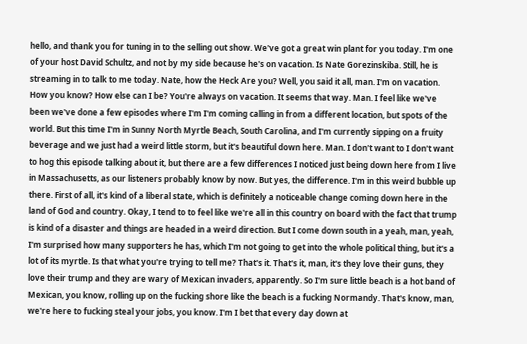hello, and thank you for tuning in to the selling out show. We've got a great win plant for you today. I'm one of your host David Schultz, and not by my side because he's on vacation. Is Nate Gorezinskiba. Still, he is streaming in to talk to me today. Nate, how the Heck Are you? Well, you said it all, man. I'm on vacation. How you know? How else can I be? You're always on vacation. It seems that way. Man. I feel like we've been we've done a few episodes where I'm I'm coming calling in from a different location, but spots of the world. But this time I'm in Sunny North Myrtle Beach, South Carolina, and I'm currently sipping on a fruity beverage and we just had a weird little storm, but it's beautiful down here. Man. I don't want to I don't want to hog this episode talking about it, but there are a few differences I noticed just being down here from I live in Massachusetts, as our listeners probably know by now. But yes, the difference. I'm in this weird bubble up there. First of all, it's kind of a liberal state, which is definitely a noticeable change coming down here in the land of God and country. Okay, I tend to to feel like we're all in this country on board with the fact that trump is kind of a disaster and things are headed in a weird direction. But I come down south in a yeah, man, yeah, I'm surprised how many supporters he has, which I'm not going to get into the whole political thing, but it's a lot of its myrtle. Is that what you're trying to tell me? That's it. That's it, man, it's they love their guns, they love their trump and they are wary of Mexican invaders, apparently. So I'm sure little beach is a hot band of Mexican, you know, rolling up on the fucking shore like the beach is a fucking Normandy. That's know, man, we're here to fucking steal your jobs, you know. I'm I bet that every day down at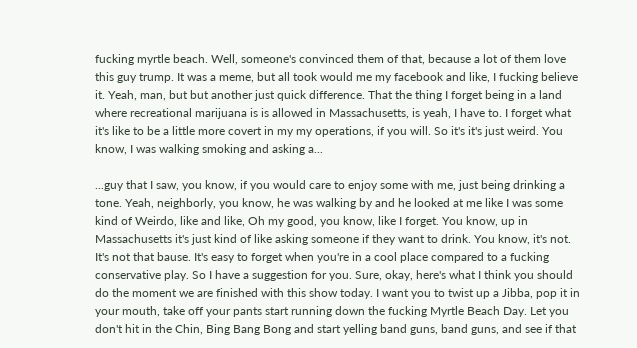fucking myrtle beach. Well, someone's convinced them of that, because a lot of them love this guy trump. It was a meme, but all took would me my facebook and like, I fucking believe it. Yeah, man, but but another just quick difference. That the thing I forget being in a land where recreational marijuana is is allowed in Massachusetts, is yeah, I have to. I forget what it's like to be a little more covert in my my operations, if you will. So it's it's just weird. You know, I was walking smoking and asking a...

...guy that I saw, you know, if you would care to enjoy some with me, just being drinking a tone. Yeah, neighborly, you know, he was walking by and he looked at me like I was some kind of Weirdo, like and like, Oh my good, you know, like I forget. You know, up in Massachusetts it's just kind of like asking someone if they want to drink. You know, it's not. It's not that bause. It's easy to forget when you're in a cool place compared to a fucking conservative play. So I have a suggestion for you. Sure, okay, here's what I think you should do the moment we are finished with this show today. I want you to twist up a Jibba, pop it in your mouth, take off your pants start running down the fucking Myrtle Beach Day. Let you don't hit in the Chin, Bing Bang Bong and start yelling band guns, band guns, and see if that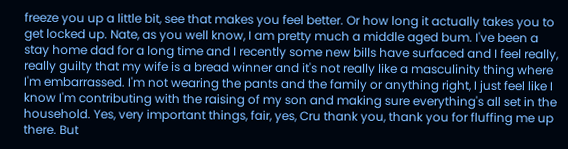freeze you up a little bit, see that makes you feel better. Or how long it actually takes you to get locked up. Nate, as you well know, I am pretty much a middle aged bum. I've been a stay home dad for a long time and I recently some new bills have surfaced and I feel really, really guilty that my wife is a bread winner and it's not really like a masculinity thing where I'm embarrassed. I'm not wearing the pants and the family or anything right, I just feel like I know I'm contributing with the raising of my son and making sure everything's all set in the household. Yes, very important things, fair, yes, Cru thank you, thank you for fluffing me up there. But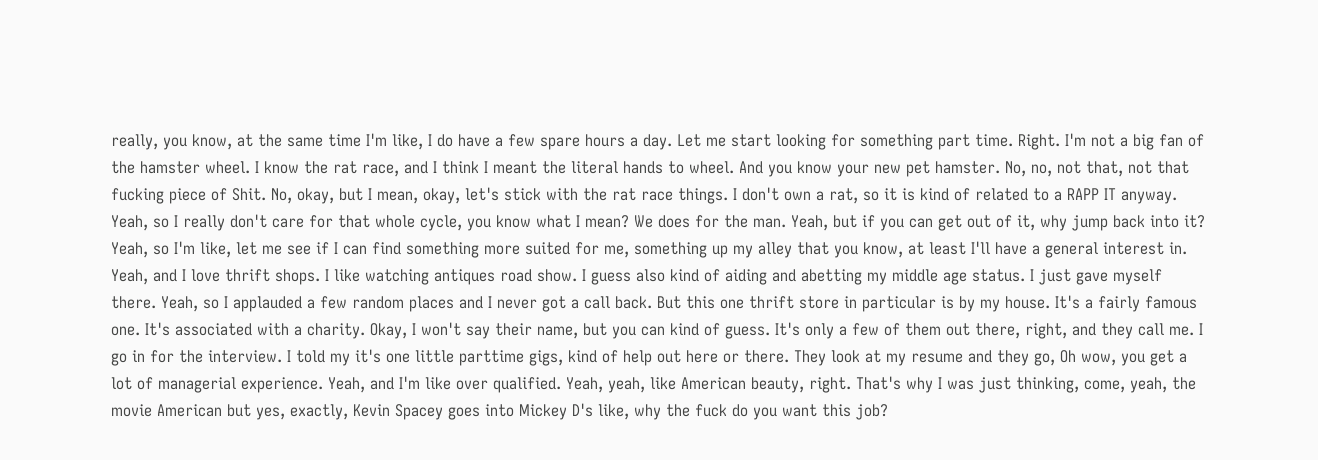really, you know, at the same time I'm like, I do have a few spare hours a day. Let me start looking for something part time. Right. I'm not a big fan of the hamster wheel. I know the rat race, and I think I meant the literal hands to wheel. And you know your new pet hamster. No, no, not that, not that fucking piece of Shit. No, okay, but I mean, okay, let's stick with the rat race things. I don't own a rat, so it is kind of related to a RAPP IT anyway. Yeah, so I really don't care for that whole cycle, you know what I mean? We does for the man. Yeah, but if you can get out of it, why jump back into it? Yeah, so I'm like, let me see if I can find something more suited for me, something up my alley that you know, at least I'll have a general interest in. Yeah, and I love thrift shops. I like watching antiques road show. I guess also kind of aiding and abetting my middle age status. I just gave myself there. Yeah, so I applauded a few random places and I never got a call back. But this one thrift store in particular is by my house. It's a fairly famous one. It's associated with a charity. Okay, I won't say their name, but you can kind of guess. It's only a few of them out there, right, and they call me. I go in for the interview. I told my it's one little parttime gigs, kind of help out here or there. They look at my resume and they go, Oh wow, you get a lot of managerial experience. Yeah, and I'm like over qualified. Yeah, yeah, like American beauty, right. That's why I was just thinking, come, yeah, the movie American but yes, exactly, Kevin Spacey goes into Mickey D's like, why the fuck do you want this job?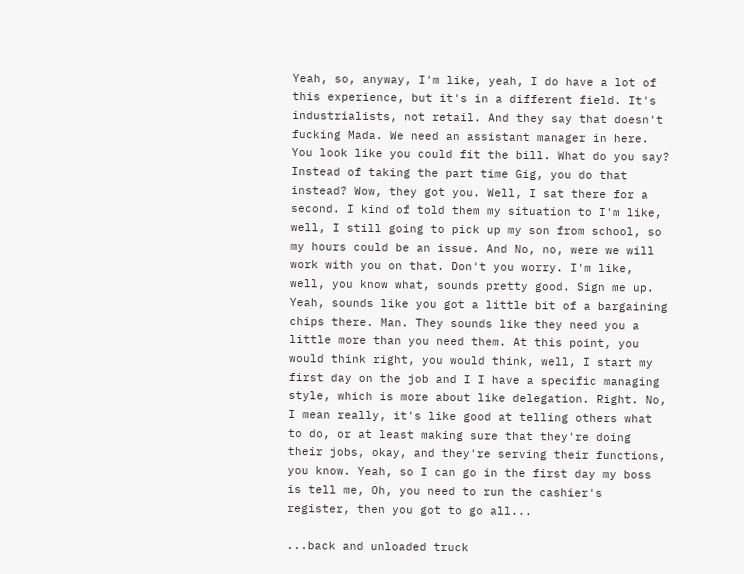Yeah, so, anyway, I'm like, yeah, I do have a lot of this experience, but it's in a different field. It's industrialists, not retail. And they say that doesn't fucking Mada. We need an assistant manager in here. You look like you could fit the bill. What do you say? Instead of taking the part time Gig, you do that instead? Wow, they got you. Well, I sat there for a second. I kind of told them my situation to I'm like, well, I still going to pick up my son from school, so my hours could be an issue. And No, no, were we will work with you on that. Don't you worry. I'm like, well, you know what, sounds pretty good. Sign me up. Yeah, sounds like you got a little bit of a bargaining chips there. Man. They sounds like they need you a little more than you need them. At this point, you would think right, you would think, well, I start my first day on the job and I I have a specific managing style, which is more about like delegation. Right. No, I mean really, it's like good at telling others what to do, or at least making sure that they're doing their jobs, okay, and they're serving their functions, you know. Yeah, so I can go in the first day my boss is tell me, Oh, you need to run the cashier's register, then you got to go all...

...back and unloaded truck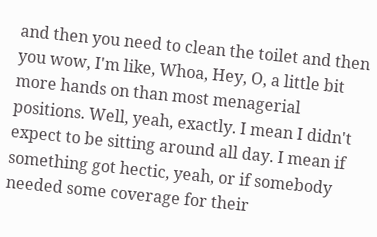and then you need to clean the toilet and then you wow, I'm like, Whoa, Hey, O, a little bit more hands on than most menagerial positions. Well, yeah, exactly. I mean I didn't expect to be sitting around all day. I mean if something got hectic, yeah, or if somebody needed some coverage for their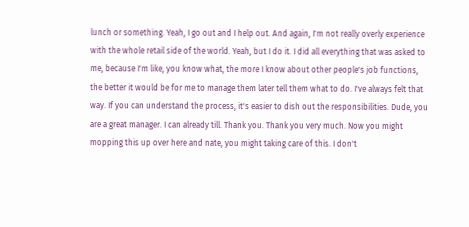lunch or something. Yeah, I go out and I help out. And again, I'm not really overly experience with the whole retail side of the world. Yeah, but I do it. I did all everything that was asked to me, because I'm like, you know what, the more I know about other people's job functions, the better it would be for me to manage them later tell them what to do. I've always felt that way. If you can understand the process, it's easier to dish out the responsibilities. Dude, you are a great manager. I can already till. Thank you. Thank you very much. Now you might mopping this up over here and nate, you might taking care of this. I don't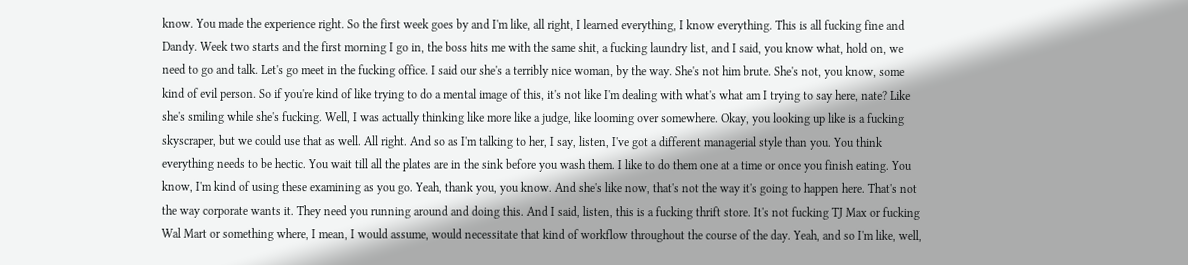know. You made the experience right. So the first week goes by and I'm like, all right, I learned everything, I know everything. This is all fucking fine and Dandy. Week two starts and the first morning I go in, the boss hits me with the same shit, a fucking laundry list, and I said, you know what, hold on, we need to go and talk. Let's go meet in the fucking office. I said our she's a terribly nice woman, by the way. She's not him brute. She's not, you know, some kind of evil person. So if you're kind of like trying to do a mental image of this, it's not like I'm dealing with what's what am I trying to say here, nate? Like she's smiling while she's fucking. Well, I was actually thinking like more like a judge, like looming over somewhere. Okay, you looking up like is a fucking skyscraper, but we could use that as well. All right. And so as I'm talking to her, I say, listen, I've got a different managerial style than you. You think everything needs to be hectic. You wait till all the plates are in the sink before you wash them. I like to do them one at a time or once you finish eating. You know, I'm kind of using these examining as you go. Yeah, thank you, you know. And she's like now, that's not the way it's going to happen here. That's not the way corporate wants it. They need you running around and doing this. And I said, listen, this is a fucking thrift store. It's not fucking TJ Max or fucking Wal Mart or something where, I mean, I would assume, would necessitate that kind of workflow throughout the course of the day. Yeah, and so I'm like, well,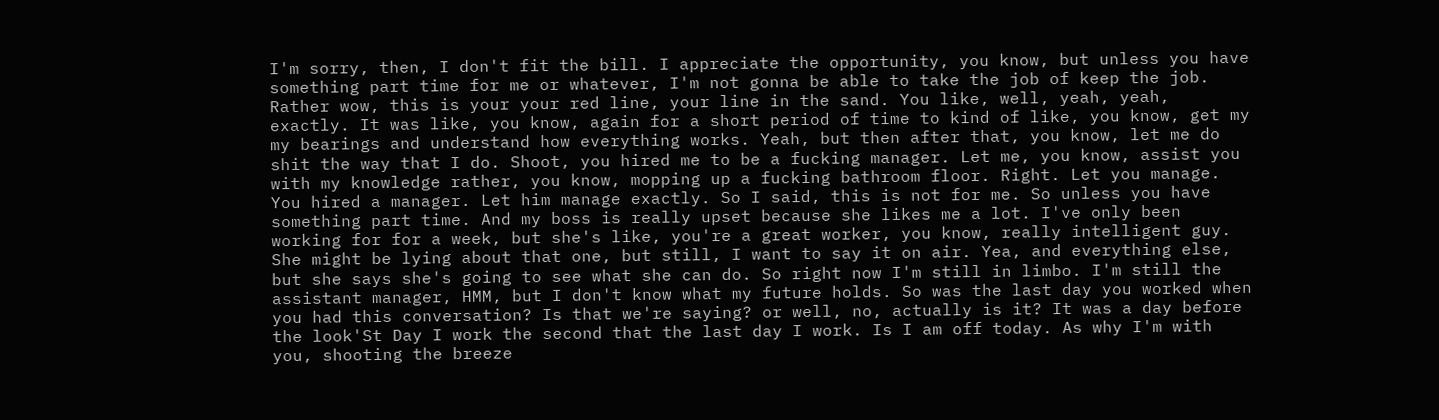I'm sorry, then, I don't fit the bill. I appreciate the opportunity, you know, but unless you have something part time for me or whatever, I'm not gonna be able to take the job of keep the job. Rather wow, this is your your red line, your line in the sand. You like, well, yeah, yeah, exactly. It was like, you know, again for a short period of time to kind of like, you know, get my my bearings and understand how everything works. Yeah, but then after that, you know, let me do shit the way that I do. Shoot, you hired me to be a fucking manager. Let me, you know, assist you with my knowledge rather, you know, mopping up a fucking bathroom floor. Right. Let you manage. You hired a manager. Let him manage exactly. So I said, this is not for me. So unless you have something part time. And my boss is really upset because she likes me a lot. I've only been working for for a week, but she's like, you're a great worker, you know, really intelligent guy. She might be lying about that one, but still, I want to say it on air. Yea, and everything else, but she says she's going to see what she can do. So right now I'm still in limbo. I'm still the assistant manager, HMM, but I don't know what my future holds. So was the last day you worked when you had this conversation? Is that we're saying? or well, no, actually is it? It was a day before the look'St Day I work the second that the last day I work. Is I am off today. As why I'm with you, shooting the breeze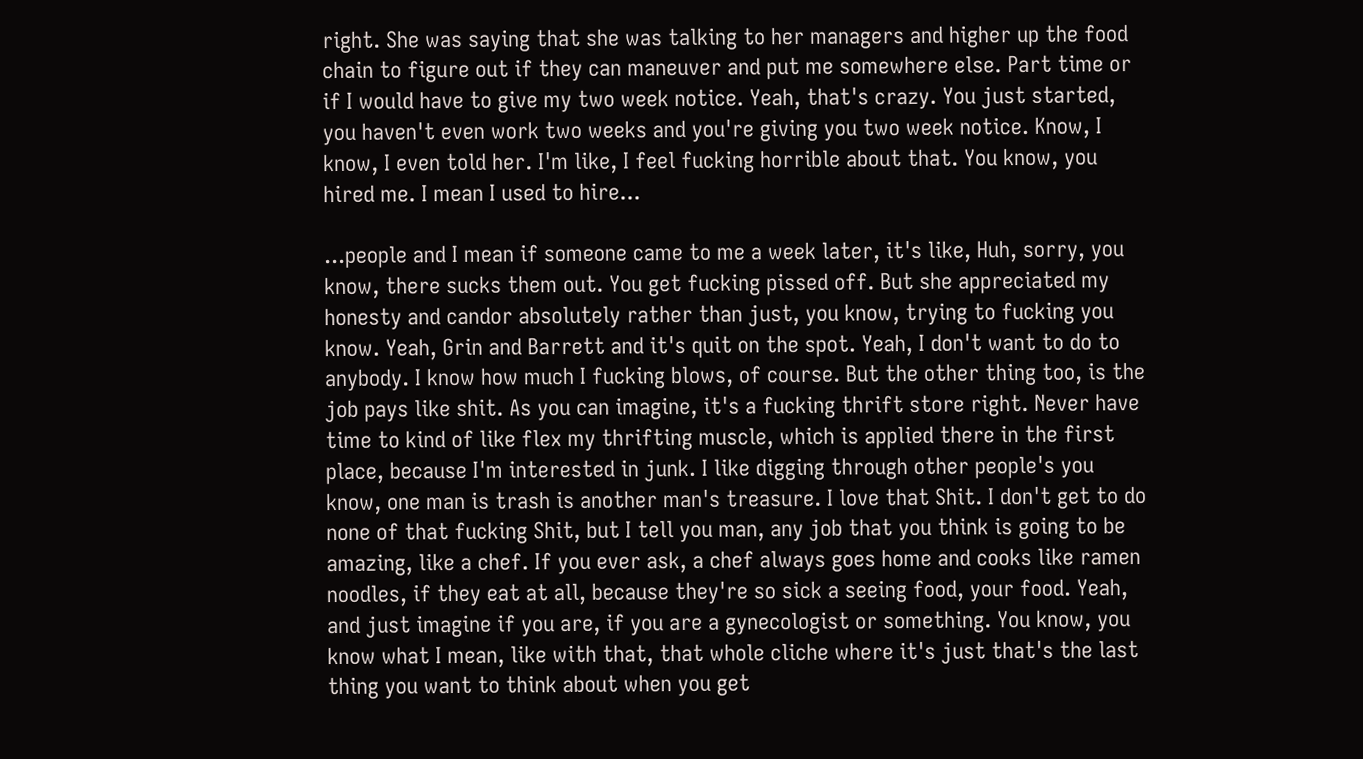right. She was saying that she was talking to her managers and higher up the food chain to figure out if they can maneuver and put me somewhere else. Part time or if I would have to give my two week notice. Yeah, that's crazy. You just started, you haven't even work two weeks and you're giving you two week notice. Know, I know, I even told her. I'm like, I feel fucking horrible about that. You know, you hired me. I mean I used to hire...

...people and I mean if someone came to me a week later, it's like, Huh, sorry, you know, there sucks them out. You get fucking pissed off. But she appreciated my honesty and candor absolutely rather than just, you know, trying to fucking you know. Yeah, Grin and Barrett and it's quit on the spot. Yeah, I don't want to do to anybody. I know how much I fucking blows, of course. But the other thing too, is the job pays like shit. As you can imagine, it's a fucking thrift store right. Never have time to kind of like flex my thrifting muscle, which is applied there in the first place, because I'm interested in junk. I like digging through other people's you know, one man is trash is another man's treasure. I love that Shit. I don't get to do none of that fucking Shit, but I tell you man, any job that you think is going to be amazing, like a chef. If you ever ask, a chef always goes home and cooks like ramen noodles, if they eat at all, because they're so sick a seeing food, your food. Yeah, and just imagine if you are, if you are a gynecologist or something. You know, you know what I mean, like with that, that whole cliche where it's just that's the last thing you want to think about when you get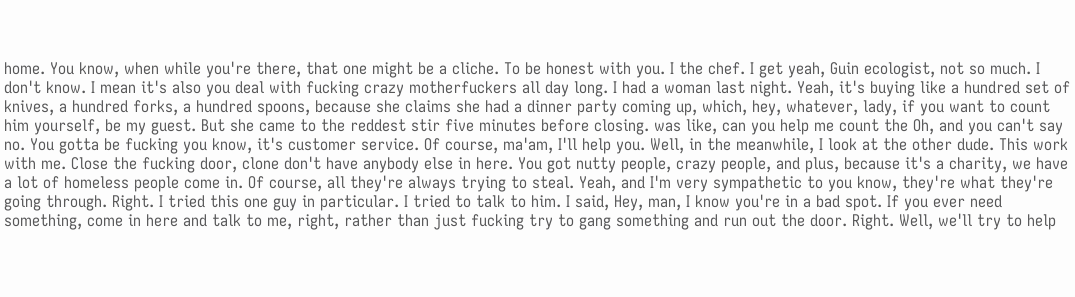home. You know, when while you're there, that one might be a cliche. To be honest with you. I the chef. I get yeah, Guin ecologist, not so much. I don't know. I mean it's also you deal with fucking crazy motherfuckers all day long. I had a woman last night. Yeah, it's buying like a hundred set of knives, a hundred forks, a hundred spoons, because she claims she had a dinner party coming up, which, hey, whatever, lady, if you want to count him yourself, be my guest. But she came to the reddest stir five minutes before closing. was like, can you help me count the Oh, and you can't say no. You gotta be fucking you know, it's customer service. Of course, ma'am, I'll help you. Well, in the meanwhile, I look at the other dude. This work with me. Close the fucking door, clone don't have anybody else in here. You got nutty people, crazy people, and plus, because it's a charity, we have a lot of homeless people come in. Of course, all they're always trying to steal. Yeah, and I'm very sympathetic to you know, they're what they're going through. Right. I tried this one guy in particular. I tried to talk to him. I said, Hey, man, I know you're in a bad spot. If you ever need something, come in here and talk to me, right, rather than just fucking try to gang something and run out the door. Right. Well, we'll try to help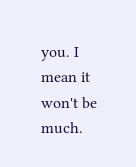you. I mean it won't be much.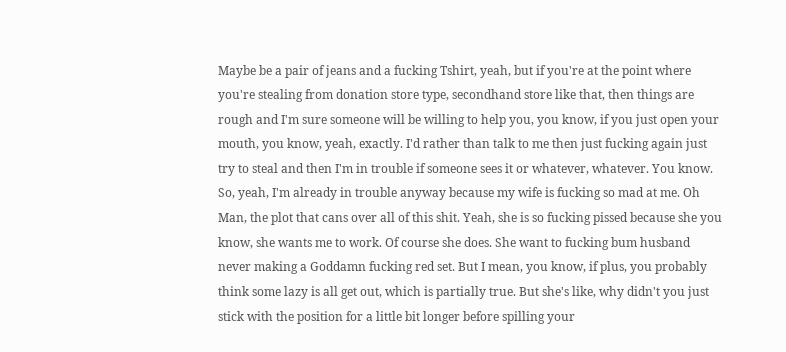Maybe be a pair of jeans and a fucking Tshirt, yeah, but if you're at the point where you're stealing from donation store type, secondhand store like that, then things are rough and I'm sure someone will be willing to help you, you know, if you just open your mouth, you know, yeah, exactly. I'd rather than talk to me then just fucking again just try to steal and then I'm in trouble if someone sees it or whatever, whatever. You know. So, yeah, I'm already in trouble anyway because my wife is fucking so mad at me. Oh Man, the plot that cans over all of this shit. Yeah, she is so fucking pissed because she you know, she wants me to work. Of course she does. She want to fucking bum husband never making a Goddamn fucking red set. But I mean, you know, if plus, you probably think some lazy is all get out, which is partially true. But she's like, why didn't you just stick with the position for a little bit longer before spilling your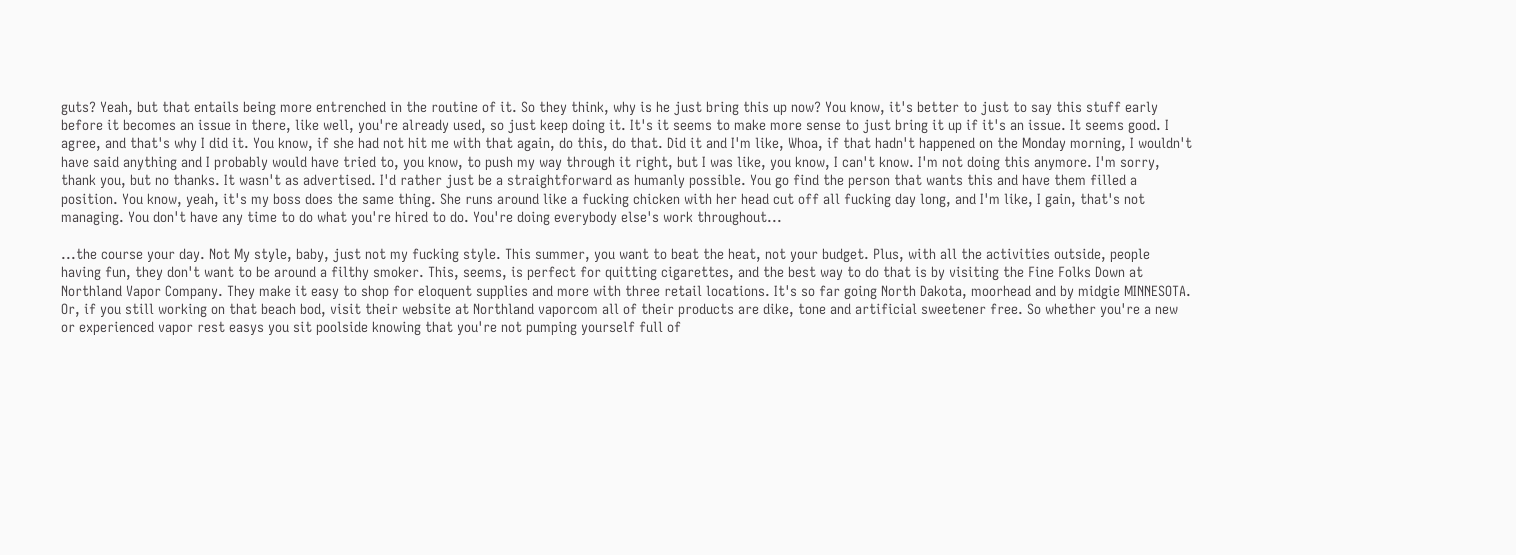guts? Yeah, but that entails being more entrenched in the routine of it. So they think, why is he just bring this up now? You know, it's better to just to say this stuff early before it becomes an issue in there, like well, you're already used, so just keep doing it. It's it seems to make more sense to just bring it up if it's an issue. It seems good. I agree, and that's why I did it. You know, if she had not hit me with that again, do this, do that. Did it and I'm like, Whoa, if that hadn't happened on the Monday morning, I wouldn't have said anything and I probably would have tried to, you know, to push my way through it right, but I was like, you know, I can't know. I'm not doing this anymore. I'm sorry, thank you, but no thanks. It wasn't as advertised. I'd rather just be a straightforward as humanly possible. You go find the person that wants this and have them filled a position. You know, yeah, it's my boss does the same thing. She runs around like a fucking chicken with her head cut off all fucking day long, and I'm like, I gain, that's not managing. You don't have any time to do what you're hired to do. You're doing everybody else's work throughout...

...the course your day. Not My style, baby, just not my fucking style. This summer, you want to beat the heat, not your budget. Plus, with all the activities outside, people having fun, they don't want to be around a filthy smoker. This, seems, is perfect for quitting cigarettes, and the best way to do that is by visiting the Fine Folks Down at Northland Vapor Company. They make it easy to shop for eloquent supplies and more with three retail locations. It's so far going North Dakota, moorhead and by midgie MINNESOTA. Or, if you still working on that beach bod, visit their website at Northland vaporcom all of their products are dike, tone and artificial sweetener free. So whether you're a new or experienced vapor rest easys you sit poolside knowing that you're not pumping yourself full of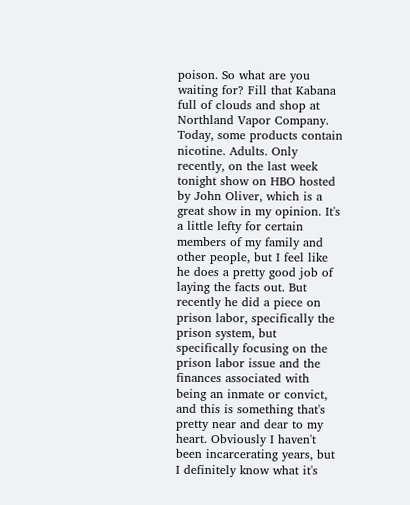poison. So what are you waiting for? Fill that Kabana full of clouds and shop at Northland Vapor Company. Today, some products contain nicotine. Adults. Only recently, on the last week tonight show on HBO hosted by John Oliver, which is a great show in my opinion. It's a little lefty for certain members of my family and other people, but I feel like he does a pretty good job of laying the facts out. But recently he did a piece on prison labor, specifically the prison system, but specifically focusing on the prison labor issue and the finances associated with being an inmate or convict, and this is something that's pretty near and dear to my heart. Obviously I haven't been incarcerating years, but I definitely know what it's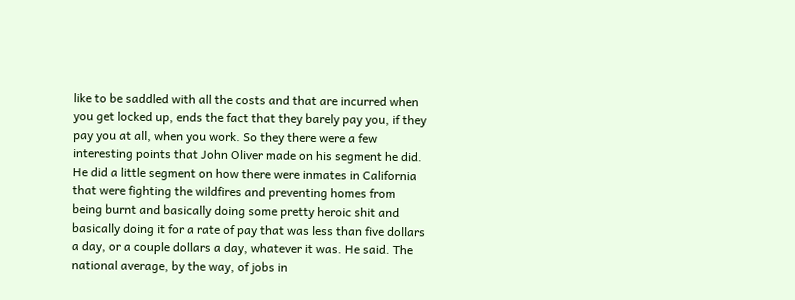like to be saddled with all the costs and that are incurred when you get locked up, ends the fact that they barely pay you, if they pay you at all, when you work. So they there were a few interesting points that John Oliver made on his segment he did. He did a little segment on how there were inmates in California that were fighting the wildfires and preventing homes from being burnt and basically doing some pretty heroic shit and basically doing it for a rate of pay that was less than five dollars a day, or a couple dollars a day, whatever it was. He said. The national average, by the way, of jobs in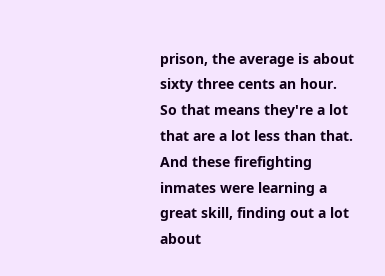prison, the average is about sixty three cents an hour. So that means they're a lot that are a lot less than that. And these firefighting inmates were learning a great skill, finding out a lot about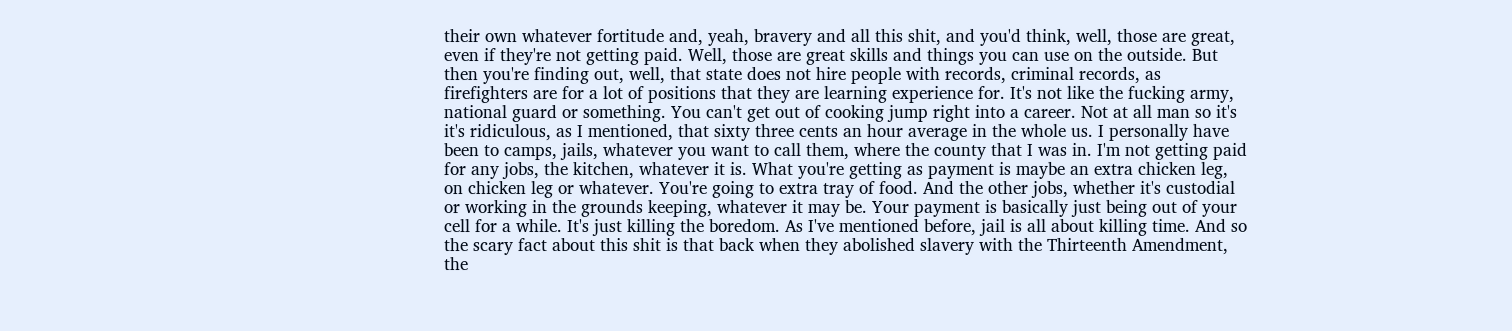their own whatever fortitude and, yeah, bravery and all this shit, and you'd think, well, those are great, even if they're not getting paid. Well, those are great skills and things you can use on the outside. But then you're finding out, well, that state does not hire people with records, criminal records, as firefighters are for a lot of positions that they are learning experience for. It's not like the fucking army, national guard or something. You can't get out of cooking jump right into a career. Not at all man so it's it's ridiculous, as I mentioned, that sixty three cents an hour average in the whole us. I personally have been to camps, jails, whatever you want to call them, where the county that I was in. I'm not getting paid for any jobs, the kitchen, whatever it is. What you're getting as payment is maybe an extra chicken leg, on chicken leg or whatever. You're going to extra tray of food. And the other jobs, whether it's custodial or working in the grounds keeping, whatever it may be. Your payment is basically just being out of your cell for a while. It's just killing the boredom. As I've mentioned before, jail is all about killing time. And so the scary fact about this shit is that back when they abolished slavery with the Thirteenth Amendment, the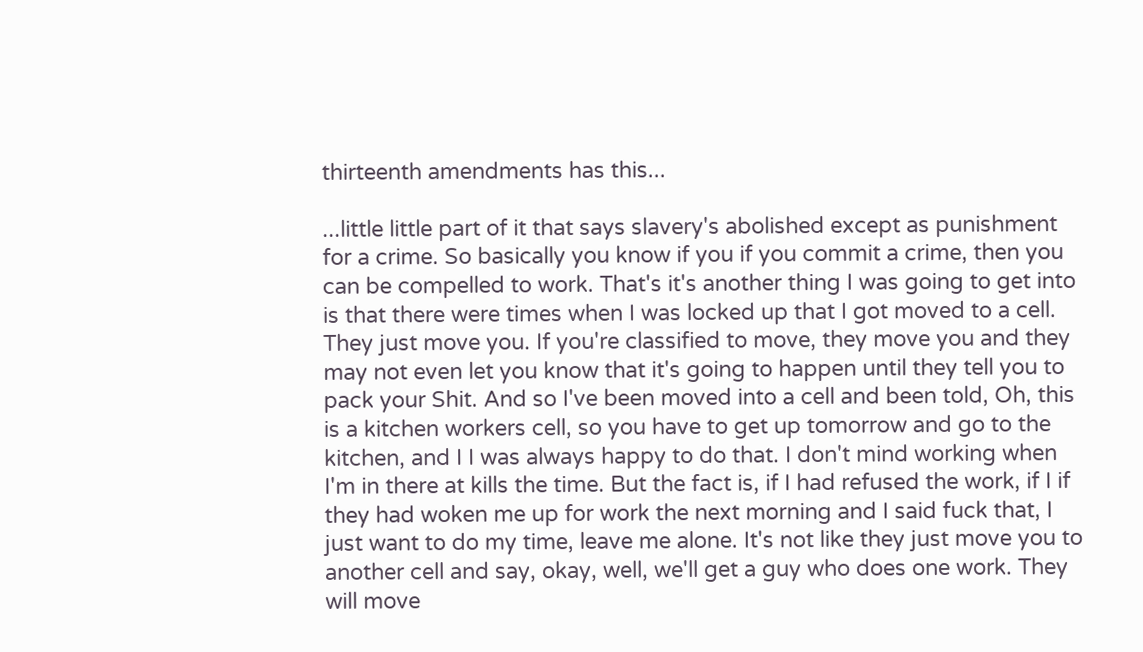thirteenth amendments has this...

...little little part of it that says slavery's abolished except as punishment for a crime. So basically you know if you if you commit a crime, then you can be compelled to work. That's it's another thing I was going to get into is that there were times when I was locked up that I got moved to a cell. They just move you. If you're classified to move, they move you and they may not even let you know that it's going to happen until they tell you to pack your Shit. And so I've been moved into a cell and been told, Oh, this is a kitchen workers cell, so you have to get up tomorrow and go to the kitchen, and I I was always happy to do that. I don't mind working when I'm in there at kills the time. But the fact is, if I had refused the work, if I if they had woken me up for work the next morning and I said fuck that, I just want to do my time, leave me alone. It's not like they just move you to another cell and say, okay, well, we'll get a guy who does one work. They will move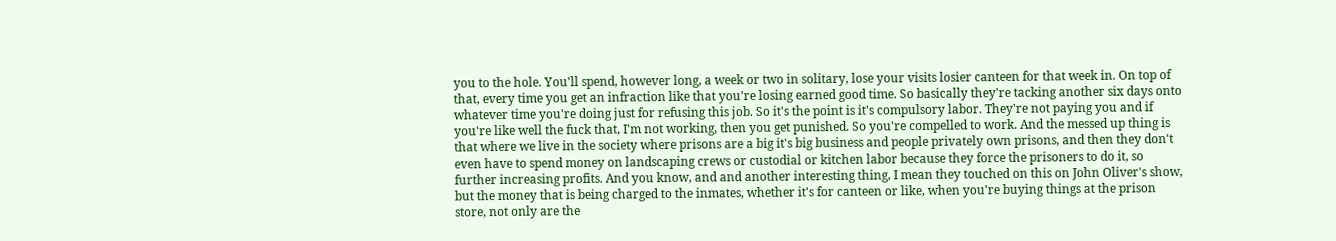you to the hole. You'll spend, however long, a week or two in solitary, lose your visits losier canteen for that week in. On top of that, every time you get an infraction like that you're losing earned good time. So basically they're tacking another six days onto whatever time you're doing just for refusing this job. So it's the point is it's compulsory labor. They're not paying you and if you're like well the fuck that, I'm not working, then you get punished. So you're compelled to work. And the messed up thing is that where we live in the society where prisons are a big it's big business and people privately own prisons, and then they don't even have to spend money on landscaping crews or custodial or kitchen labor because they force the prisoners to do it, so further increasing profits. And you know, and and another interesting thing, I mean they touched on this on John Oliver's show, but the money that is being charged to the inmates, whether it's for canteen or like, when you're buying things at the prison store, not only are the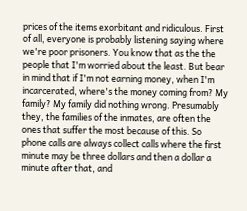prices of the items exorbitant and ridiculous. First of all, everyone is probably listening saying where we're poor prisoners. You know that as the the people that I'm worried about the least. But bear in mind that if I'm not earning money, when I'm incarcerated, where's the money coming from? My family? My family did nothing wrong. Presumably they, the families of the inmates, are often the ones that suffer the most because of this. So phone calls are always collect calls where the first minute may be three dollars and then a dollar a minute after that, and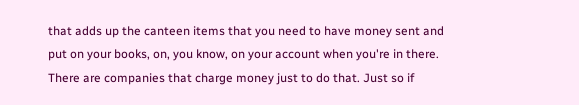that adds up the canteen items that you need to have money sent and put on your books, on, you know, on your account when you're in there. There are companies that charge money just to do that. Just so if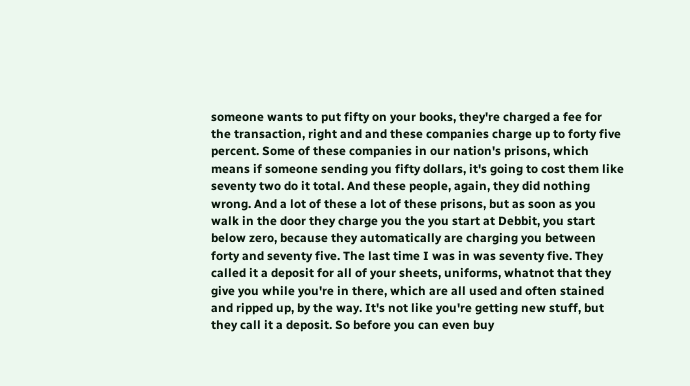someone wants to put fifty on your books, they're charged a fee for the transaction, right and and these companies charge up to forty five percent. Some of these companies in our nation's prisons, which means if someone sending you fifty dollars, it's going to cost them like seventy two do it total. And these people, again, they did nothing wrong. And a lot of these a lot of these prisons, but as soon as you walk in the door they charge you the you start at Debbit, you start below zero, because they automatically are charging you between forty and seventy five. The last time I was in was seventy five. They called it a deposit for all of your sheets, uniforms, whatnot that they give you while you're in there, which are all used and often stained and ripped up, by the way. It's not like you're getting new stuff, but they call it a deposit. So before you can even buy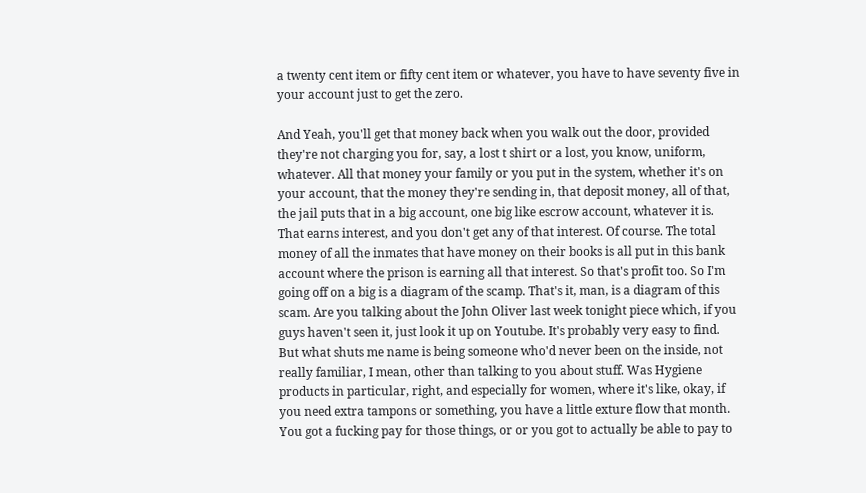a twenty cent item or fifty cent item or whatever, you have to have seventy five in your account just to get the zero.

And Yeah, you'll get that money back when you walk out the door, provided they're not charging you for, say, a lost t shirt or a lost, you know, uniform, whatever. All that money your family or you put in the system, whether it's on your account, that the money they're sending in, that deposit money, all of that, the jail puts that in a big account, one big like escrow account, whatever it is. That earns interest, and you don't get any of that interest. Of course. The total money of all the inmates that have money on their books is all put in this bank account where the prison is earning all that interest. So that's profit too. So I'm going off on a big is a diagram of the scamp. That's it, man, is a diagram of this scam. Are you talking about the John Oliver last week tonight piece which, if you guys haven't seen it, just look it up on Youtube. It's probably very easy to find. But what shuts me name is being someone who'd never been on the inside, not really familiar, I mean, other than talking to you about stuff. Was Hygiene products in particular, right, and especially for women, where it's like, okay, if you need extra tampons or something, you have a little exture flow that month. You got a fucking pay for those things, or or you got to actually be able to pay to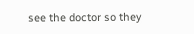see the doctor so they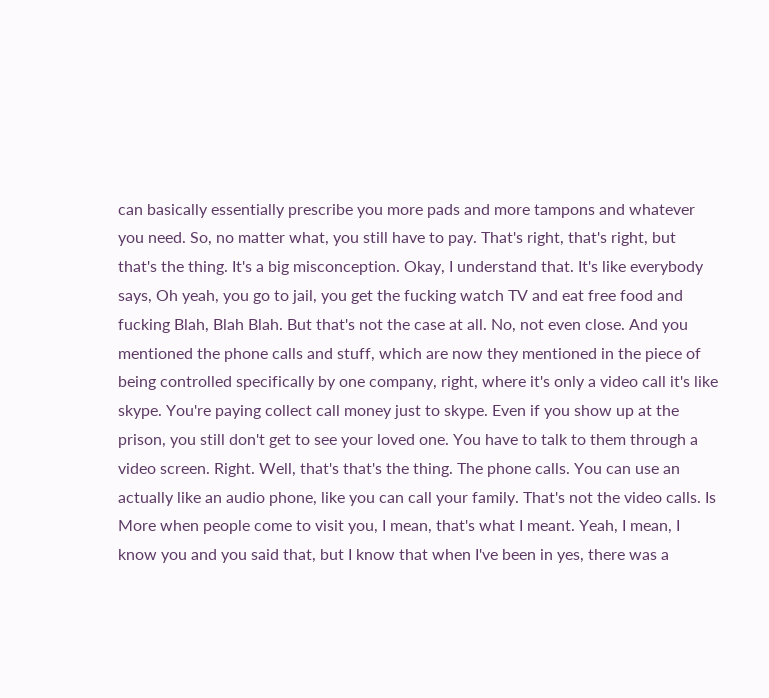can basically essentially prescribe you more pads and more tampons and whatever you need. So, no matter what, you still have to pay. That's right, that's right, but that's the thing. It's a big misconception. Okay, I understand that. It's like everybody says, Oh yeah, you go to jail, you get the fucking watch TV and eat free food and fucking Blah, Blah Blah. But that's not the case at all. No, not even close. And you mentioned the phone calls and stuff, which are now they mentioned in the piece of being controlled specifically by one company, right, where it's only a video call it's like skype. You're paying collect call money just to skype. Even if you show up at the prison, you still don't get to see your loved one. You have to talk to them through a video screen. Right. Well, that's that's the thing. The phone calls. You can use an actually like an audio phone, like you can call your family. That's not the video calls. Is More when people come to visit you, I mean, that's what I meant. Yeah, I mean, I know you and you said that, but I know that when I've been in yes, there was a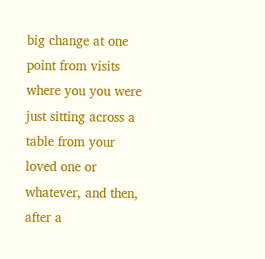big change at one point from visits where you you were just sitting across a table from your loved one or whatever, and then, after a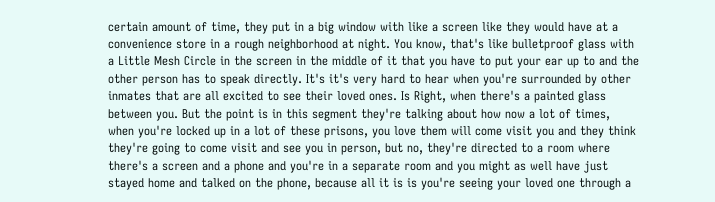certain amount of time, they put in a big window with like a screen like they would have at a convenience store in a rough neighborhood at night. You know, that's like bulletproof glass with a Little Mesh Circle in the screen in the middle of it that you have to put your ear up to and the other person has to speak directly. It's it's very hard to hear when you're surrounded by other inmates that are all excited to see their loved ones. Is Right, when there's a painted glass between you. But the point is in this segment they're talking about how now a lot of times, when you're locked up in a lot of these prisons, you love them will come visit you and they think they're going to come visit and see you in person, but no, they're directed to a room where there's a screen and a phone and you're in a separate room and you might as well have just stayed home and talked on the phone, because all it is is you're seeing your loved one through a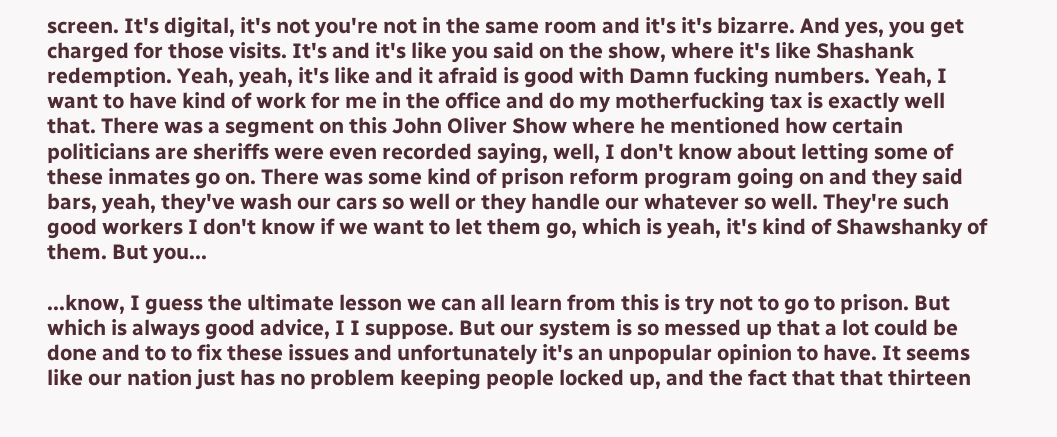screen. It's digital, it's not you're not in the same room and it's it's bizarre. And yes, you get charged for those visits. It's and it's like you said on the show, where it's like Shashank redemption. Yeah, yeah, it's like and it afraid is good with Damn fucking numbers. Yeah, I want to have kind of work for me in the office and do my motherfucking tax is exactly well that. There was a segment on this John Oliver Show where he mentioned how certain politicians are sheriffs were even recorded saying, well, I don't know about letting some of these inmates go on. There was some kind of prison reform program going on and they said bars, yeah, they've wash our cars so well or they handle our whatever so well. They're such good workers I don't know if we want to let them go, which is yeah, it's kind of Shawshanky of them. But you...

...know, I guess the ultimate lesson we can all learn from this is try not to go to prison. But which is always good advice, I I suppose. But our system is so messed up that a lot could be done and to to fix these issues and unfortunately it's an unpopular opinion to have. It seems like our nation just has no problem keeping people locked up, and the fact that that thirteen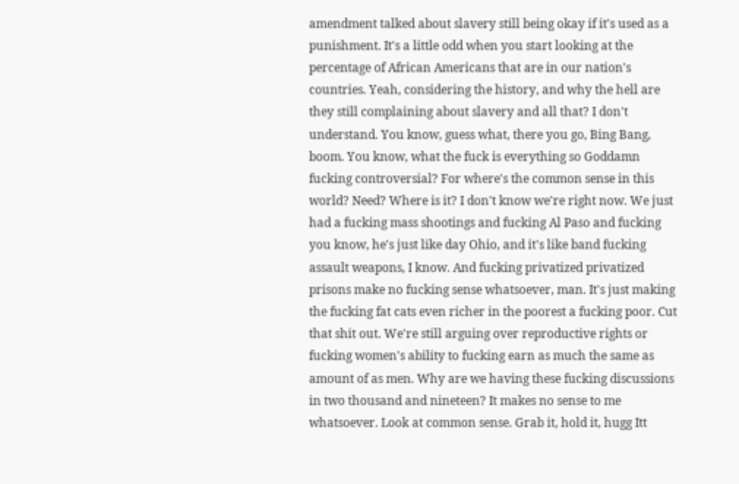amendment talked about slavery still being okay if it's used as a punishment. It's a little odd when you start looking at the percentage of African Americans that are in our nation's countries. Yeah, considering the history, and why the hell are they still complaining about slavery and all that? I don't understand. You know, guess what, there you go, Bing Bang, boom. You know, what the fuck is everything so Goddamn fucking controversial? For where's the common sense in this world? Need? Where is it? I don't know we're right now. We just had a fucking mass shootings and fucking Al Paso and fucking you know, he's just like day Ohio, and it's like band fucking assault weapons, I know. And fucking privatized privatized prisons make no fucking sense whatsoever, man. It's just making the fucking fat cats even richer in the poorest a fucking poor. Cut that shit out. We're still arguing over reproductive rights or fucking women's ability to fucking earn as much the same as amount of as men. Why are we having these fucking discussions in two thousand and nineteen? It makes no sense to me whatsoever. Look at common sense. Grab it, hold it, hugg Itt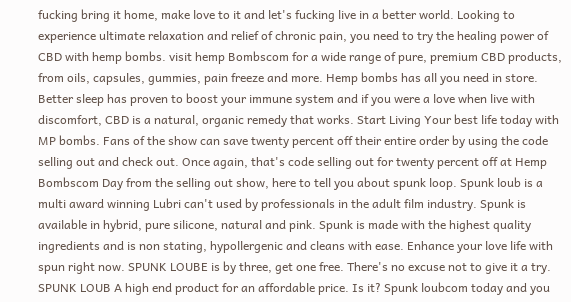fucking bring it home, make love to it and let's fucking live in a better world. Looking to experience ultimate relaxation and relief of chronic pain, you need to try the healing power of CBD with hemp bombs. visit hemp Bombscom for a wide range of pure, premium CBD products, from oils, capsules, gummies, pain freeze and more. Hemp bombs has all you need in store. Better sleep has proven to boost your immune system and if you were a love when live with discomfort, CBD is a natural, organic remedy that works. Start Living Your best life today with MP bombs. Fans of the show can save twenty percent off their entire order by using the code selling out and check out. Once again, that's code selling out for twenty percent off at Hemp Bombscom Day from the selling out show, here to tell you about spunk loop. Spunk loub is a multi award winning Lubri can't used by professionals in the adult film industry. Spunk is available in hybrid, pure silicone, natural and pink. Spunk is made with the highest quality ingredients and is non stating, hypollergenic and cleans with ease. Enhance your love life with spun right now. SPUNK LOUBE is by three, get one free. There's no excuse not to give it a try. SPUNK LOUB A high end product for an affordable price. Is it? Spunk loubcom today and you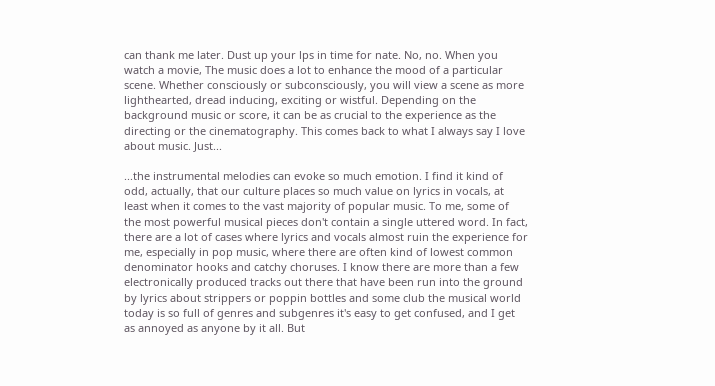can thank me later. Dust up your lps in time for nate. No, no. When you watch a movie, The music does a lot to enhance the mood of a particular scene. Whether consciously or subconsciously, you will view a scene as more lighthearted, dread inducing, exciting or wistful. Depending on the background music or score, it can be as crucial to the experience as the directing or the cinematography. This comes back to what I always say I love about music. Just...

...the instrumental melodies can evoke so much emotion. I find it kind of odd, actually, that our culture places so much value on lyrics in vocals, at least when it comes to the vast majority of popular music. To me, some of the most powerful musical pieces don't contain a single uttered word. In fact, there are a lot of cases where lyrics and vocals almost ruin the experience for me, especially in pop music, where there are often kind of lowest common denominator hooks and catchy choruses. I know there are more than a few electronically produced tracks out there that have been run into the ground by lyrics about strippers or poppin bottles and some club the musical world today is so full of genres and subgenres it's easy to get confused, and I get as annoyed as anyone by it all. But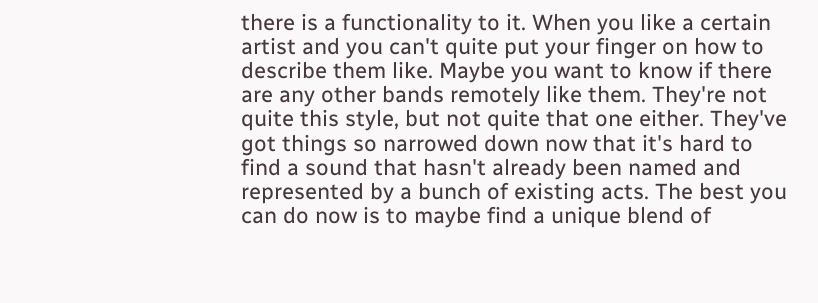there is a functionality to it. When you like a certain artist and you can't quite put your finger on how to describe them like. Maybe you want to know if there are any other bands remotely like them. They're not quite this style, but not quite that one either. They've got things so narrowed down now that it's hard to find a sound that hasn't already been named and represented by a bunch of existing acts. The best you can do now is to maybe find a unique blend of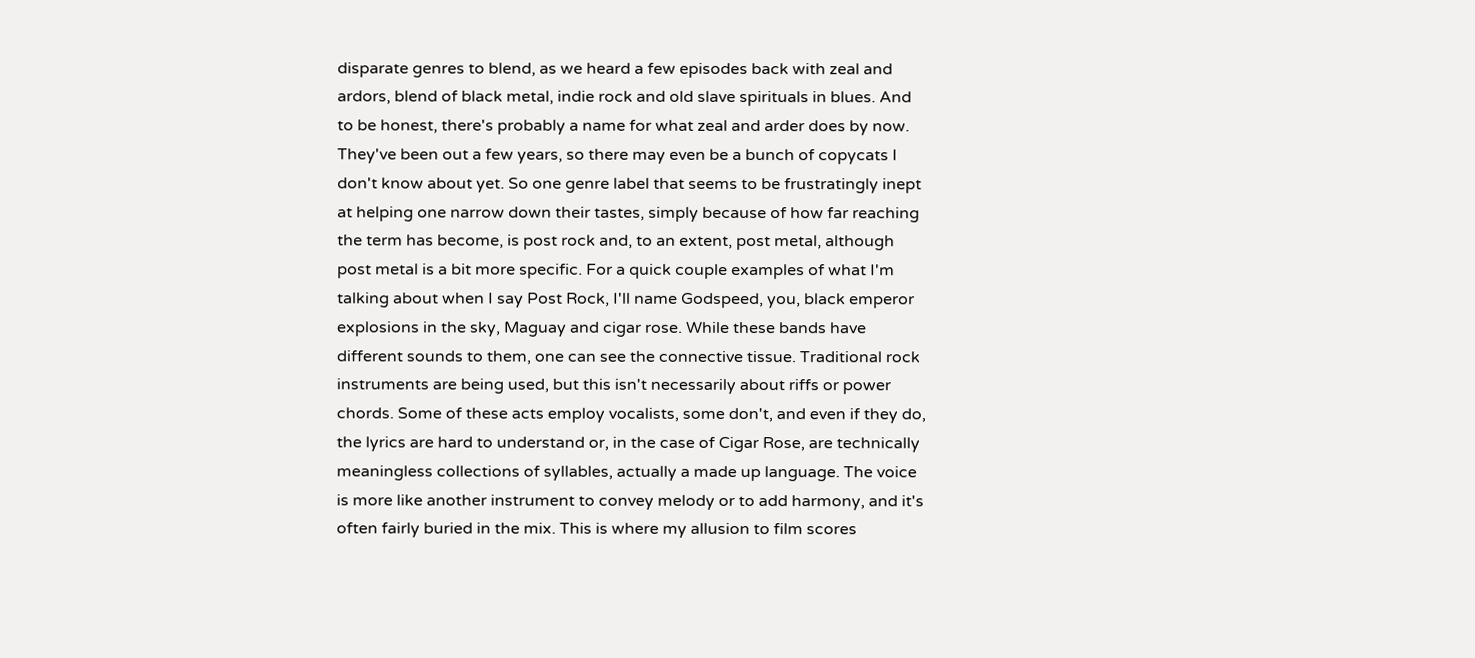disparate genres to blend, as we heard a few episodes back with zeal and ardors, blend of black metal, indie rock and old slave spirituals in blues. And to be honest, there's probably a name for what zeal and arder does by now. They've been out a few years, so there may even be a bunch of copycats I don't know about yet. So one genre label that seems to be frustratingly inept at helping one narrow down their tastes, simply because of how far reaching the term has become, is post rock and, to an extent, post metal, although post metal is a bit more specific. For a quick couple examples of what I'm talking about when I say Post Rock, I'll name Godspeed, you, black emperor explosions in the sky, Maguay and cigar rose. While these bands have different sounds to them, one can see the connective tissue. Traditional rock instruments are being used, but this isn't necessarily about riffs or power chords. Some of these acts employ vocalists, some don't, and even if they do, the lyrics are hard to understand or, in the case of Cigar Rose, are technically meaningless collections of syllables, actually a made up language. The voice is more like another instrument to convey melody or to add harmony, and it's often fairly buried in the mix. This is where my allusion to film scores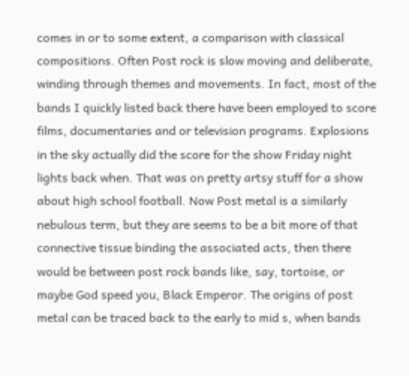comes in or to some extent, a comparison with classical compositions. Often Post rock is slow moving and deliberate, winding through themes and movements. In fact, most of the bands I quickly listed back there have been employed to score films, documentaries and or television programs. Explosions in the sky actually did the score for the show Friday night lights back when. That was on pretty artsy stuff for a show about high school football. Now Post metal is a similarly nebulous term, but they are seems to be a bit more of that connective tissue binding the associated acts, then there would be between post rock bands like, say, tortoise, or maybe God speed you, Black Emperor. The origins of post metal can be traced back to the early to mid s, when bands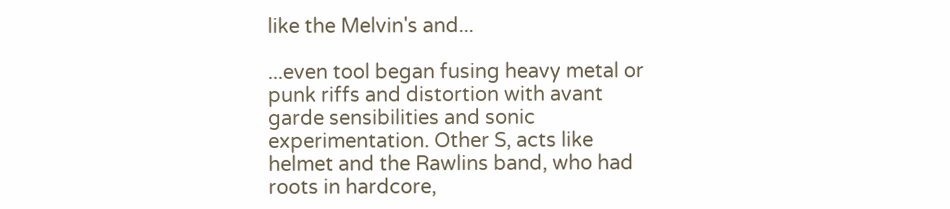like the Melvin's and...

...even tool began fusing heavy metal or punk riffs and distortion with avant garde sensibilities and sonic experimentation. Other S, acts like helmet and the Rawlins band, who had roots in hardcore,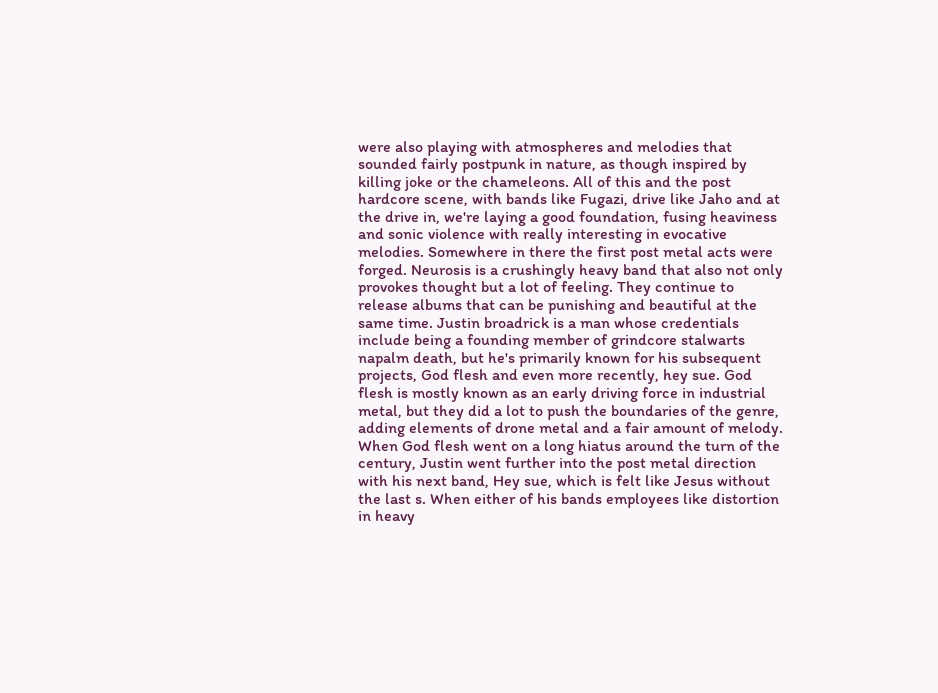were also playing with atmospheres and melodies that sounded fairly postpunk in nature, as though inspired by killing joke or the chameleons. All of this and the post hardcore scene, with bands like Fugazi, drive like Jaho and at the drive in, we're laying a good foundation, fusing heaviness and sonic violence with really interesting in evocative melodies. Somewhere in there the first post metal acts were forged. Neurosis is a crushingly heavy band that also not only provokes thought but a lot of feeling. They continue to release albums that can be punishing and beautiful at the same time. Justin broadrick is a man whose credentials include being a founding member of grindcore stalwarts napalm death, but he's primarily known for his subsequent projects, God flesh and even more recently, hey sue. God flesh is mostly known as an early driving force in industrial metal, but they did a lot to push the boundaries of the genre, adding elements of drone metal and a fair amount of melody. When God flesh went on a long hiatus around the turn of the century, Justin went further into the post metal direction with his next band, Hey sue, which is felt like Jesus without the last s. When either of his bands employees like distortion in heavy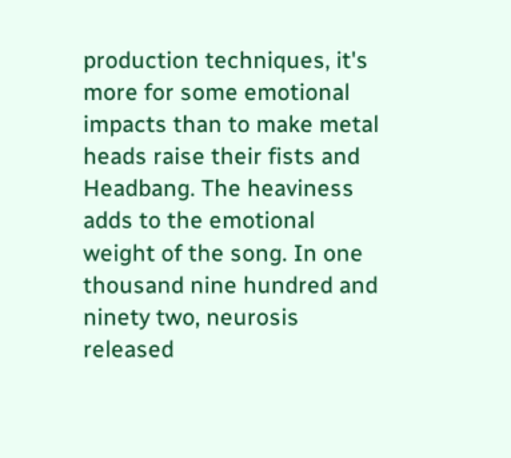production techniques, it's more for some emotional impacts than to make metal heads raise their fists and Headbang. The heaviness adds to the emotional weight of the song. In one thousand nine hundred and ninety two, neurosis released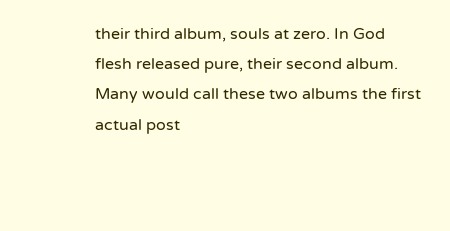their third album, souls at zero. In God flesh released pure, their second album. Many would call these two albums the first actual post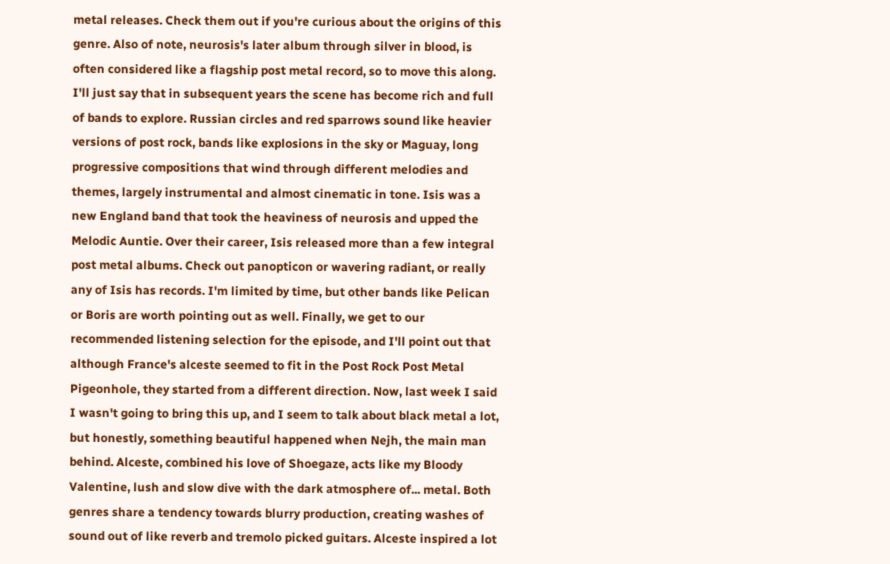metal releases. Check them out if you're curious about the origins of this genre. Also of note, neurosis's later album through silver in blood, is often considered like a flagship post metal record, so to move this along. I'll just say that in subsequent years the scene has become rich and full of bands to explore. Russian circles and red sparrows sound like heavier versions of post rock, bands like explosions in the sky or Maguay, long progressive compositions that wind through different melodies and themes, largely instrumental and almost cinematic in tone. Isis was a new England band that took the heaviness of neurosis and upped the Melodic Auntie. Over their career, Isis released more than a few integral post metal albums. Check out panopticon or wavering radiant, or really any of Isis has records. I'm limited by time, but other bands like Pelican or Boris are worth pointing out as well. Finally, we get to our recommended listening selection for the episode, and I'll point out that although France's alceste seemed to fit in the Post Rock Post Metal Pigeonhole, they started from a different direction. Now, last week I said I wasn't going to bring this up, and I seem to talk about black metal a lot, but honestly, something beautiful happened when Nejh, the main man behind. Alceste, combined his love of Shoegaze, acts like my Bloody Valentine, lush and slow dive with the dark atmosphere of... metal. Both genres share a tendency towards blurry production, creating washes of sound out of like reverb and tremolo picked guitars. Alceste inspired a lot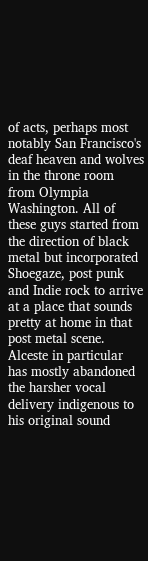of acts, perhaps most notably San Francisco's deaf heaven and wolves in the throne room from Olympia Washington. All of these guys started from the direction of black metal but incorporated Shoegaze, post punk and Indie rock to arrive at a place that sounds pretty at home in that post metal scene. Alceste in particular has mostly abandoned the harsher vocal delivery indigenous to his original sound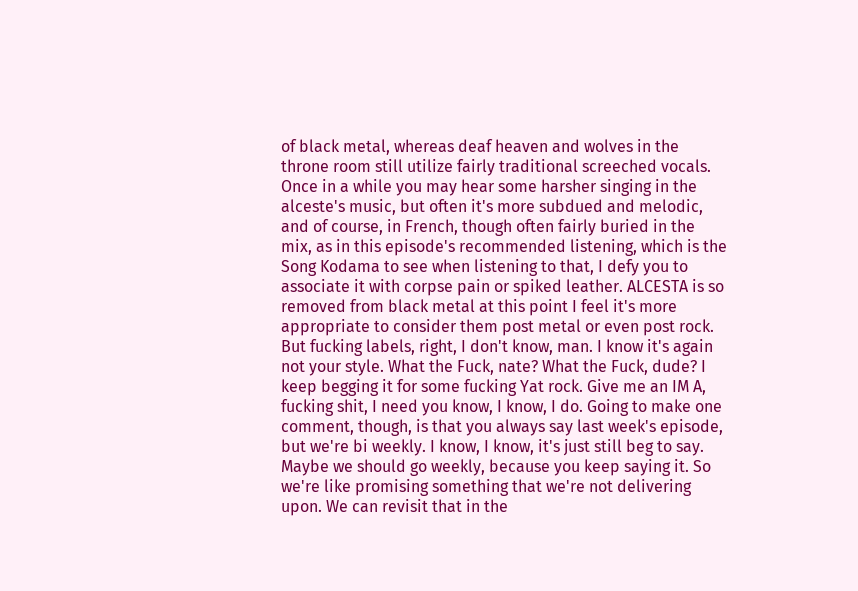of black metal, whereas deaf heaven and wolves in the throne room still utilize fairly traditional screeched vocals. Once in a while you may hear some harsher singing in the alceste's music, but often it's more subdued and melodic, and of course, in French, though often fairly buried in the mix, as in this episode's recommended listening, which is the Song Kodama to see when listening to that, I defy you to associate it with corpse pain or spiked leather. ALCESTA is so removed from black metal at this point I feel it's more appropriate to consider them post metal or even post rock. But fucking labels, right, I don't know, man. I know it's again not your style. What the Fuck, nate? What the Fuck, dude? I keep begging it for some fucking Yat rock. Give me an IM A, fucking shit, I need you know, I know, I do. Going to make one comment, though, is that you always say last week's episode, but we're bi weekly. I know, I know, it's just still beg to say. Maybe we should go weekly, because you keep saying it. So we're like promising something that we're not delivering upon. We can revisit that in the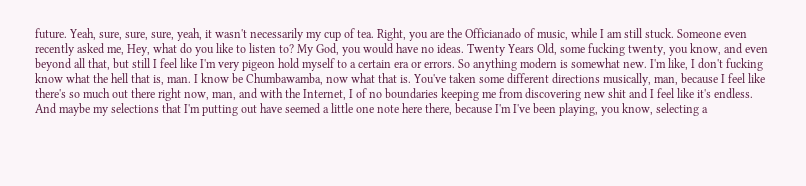future. Yeah, sure, sure, sure, yeah, it wasn't necessarily my cup of tea. Right, you are the Officianado of music, while I am still stuck. Someone even recently asked me, Hey, what do you like to listen to? My God, you would have no ideas. Twenty Years Old, some fucking twenty, you know, and even beyond all that, but still I feel like I'm very pigeon hold myself to a certain era or errors. So anything modern is somewhat new. I'm like, I don't fucking know what the hell that is, man. I know be Chumbawamba, now what that is. You've taken some different directions musically, man, because I feel like there's so much out there right now, man, and with the Internet, I of no boundaries keeping me from discovering new shit and I feel like it's endless. And maybe my selections that I'm putting out have seemed a little one note here there, because I'm I've been playing, you know, selecting a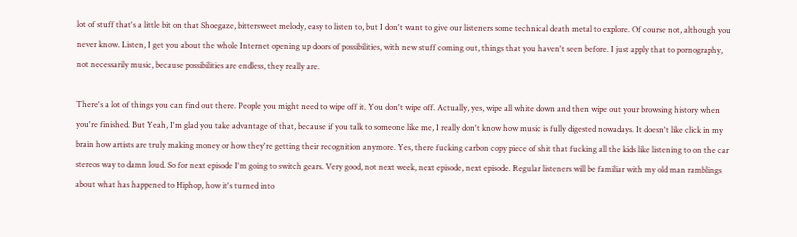lot of stuff that's a little bit on that Shoegaze, bittersweet melody, easy to listen to, but I don't want to give our listeners some technical death metal to explore. Of course not, although you never know. Listen, I get you about the whole Internet opening up doors of possibilities, with new stuff coming out, things that you haven't seen before. I just apply that to pornography, not necessarily music, because possibilities are endless, they really are.

There's a lot of things you can find out there. People you might need to wipe off it. You don't wipe off. Actually, yes, wipe all white down and then wipe out your browsing history when you're finished. But Yeah, I'm glad you take advantage of that, because if you talk to someone like me, I really don't know how music is fully digested nowadays. It doesn't like click in my brain how artists are truly making money or how they're getting their recognition anymore. Yes, there fucking carbon copy piece of shit that fucking all the kids like listening to on the car stereos way to damn loud. So for next episode I'm going to switch gears. Very good, not next week, next episode, next episode. Regular listeners will be familiar with my old man ramblings about what has happened to Hiphop, how it's turned into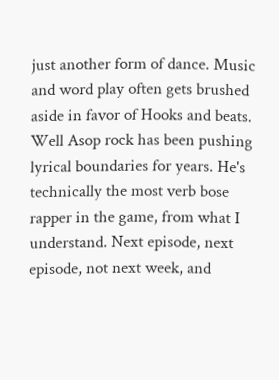just another form of dance. Music and word play often gets brushed aside in favor of Hooks and beats. Well Asop rock has been pushing lyrical boundaries for years. He's technically the most verb bose rapper in the game, from what I understand. Next episode, next episode, not next week, and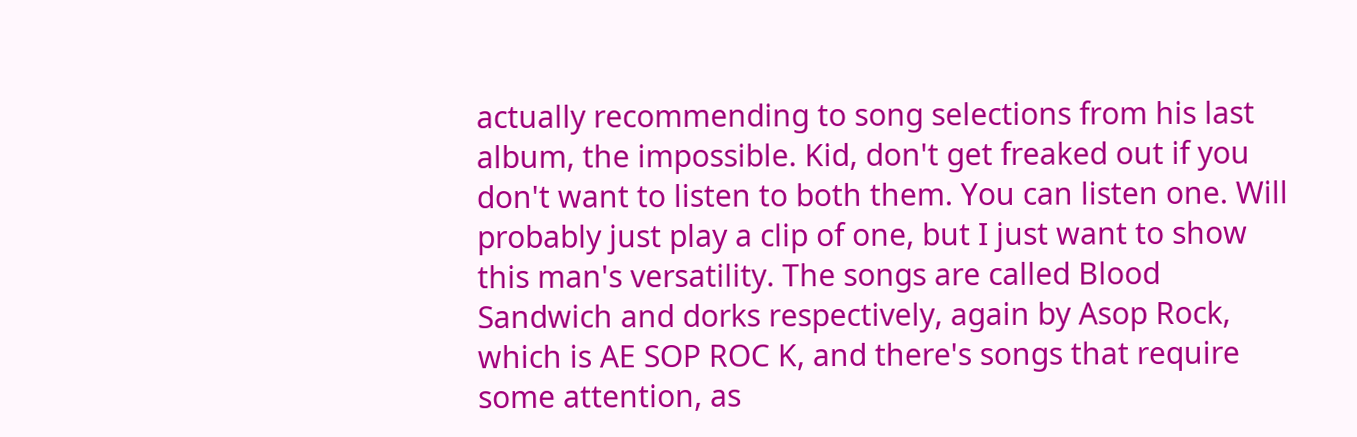actually recommending to song selections from his last album, the impossible. Kid, don't get freaked out if you don't want to listen to both them. You can listen one. Will probably just play a clip of one, but I just want to show this man's versatility. The songs are called Blood Sandwich and dorks respectively, again by Asop Rock, which is AE SOP ROC K, and there's songs that require some attention, as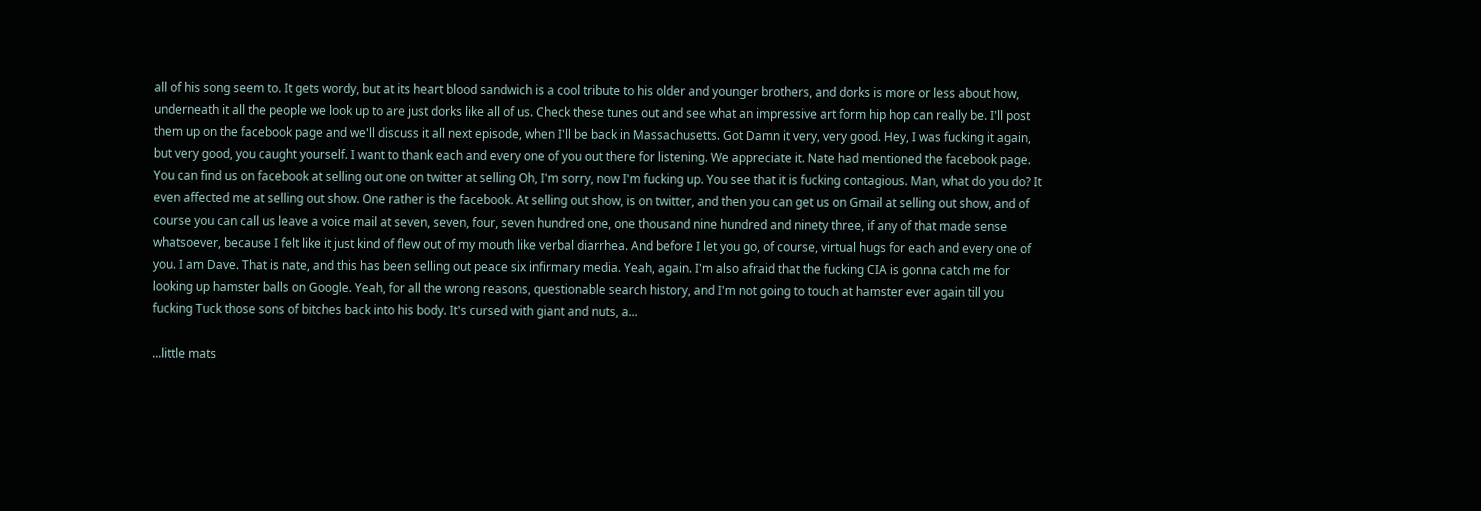all of his song seem to. It gets wordy, but at its heart blood sandwich is a cool tribute to his older and younger brothers, and dorks is more or less about how, underneath it all the people we look up to are just dorks like all of us. Check these tunes out and see what an impressive art form hip hop can really be. I'll post them up on the facebook page and we'll discuss it all next episode, when I'll be back in Massachusetts. Got Damn it very, very good. Hey, I was fucking it again, but very good, you caught yourself. I want to thank each and every one of you out there for listening. We appreciate it. Nate had mentioned the facebook page. You can find us on facebook at selling out one on twitter at selling Oh, I'm sorry, now I'm fucking up. You see that it is fucking contagious. Man, what do you do? It even affected me at selling out show. One rather is the facebook. At selling out show, is on twitter, and then you can get us on Gmail at selling out show, and of course you can call us leave a voice mail at seven, seven, four, seven hundred one, one thousand nine hundred and ninety three, if any of that made sense whatsoever, because I felt like it just kind of flew out of my mouth like verbal diarrhea. And before I let you go, of course, virtual hugs for each and every one of you. I am Dave. That is nate, and this has been selling out peace six infirmary media. Yeah, again. I'm also afraid that the fucking CIA is gonna catch me for looking up hamster balls on Google. Yeah, for all the wrong reasons, questionable search history, and I'm not going to touch at hamster ever again till you fucking Tuck those sons of bitches back into his body. It's cursed with giant and nuts, a...

...little mats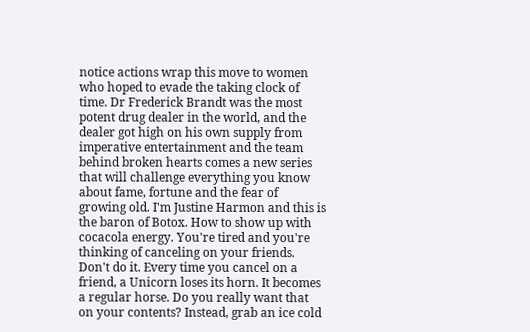notice actions wrap this move to women who hoped to evade the taking clock of time. Dr Frederick Brandt was the most potent drug dealer in the world, and the dealer got high on his own supply from imperative entertainment and the team behind broken hearts comes a new series that will challenge everything you know about fame, fortune and the fear of growing old. I'm Justine Harmon and this is the baron of Botox. How to show up with cocacola energy. You're tired and you're thinking of canceling on your friends. Don't do it. Every time you cancel on a friend, a Unicorn loses its horn. It becomes a regular horse. Do you really want that on your contents? Instead, grab an ice cold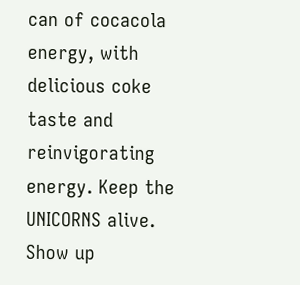can of cocacola energy, with delicious coke taste and reinvigorating energy. Keep the UNICORNS alive. Show up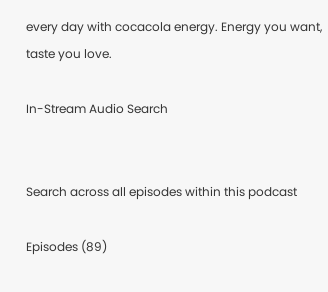every day with cocacola energy. Energy you want, taste you love.

In-Stream Audio Search


Search across all episodes within this podcast

Episodes (89)